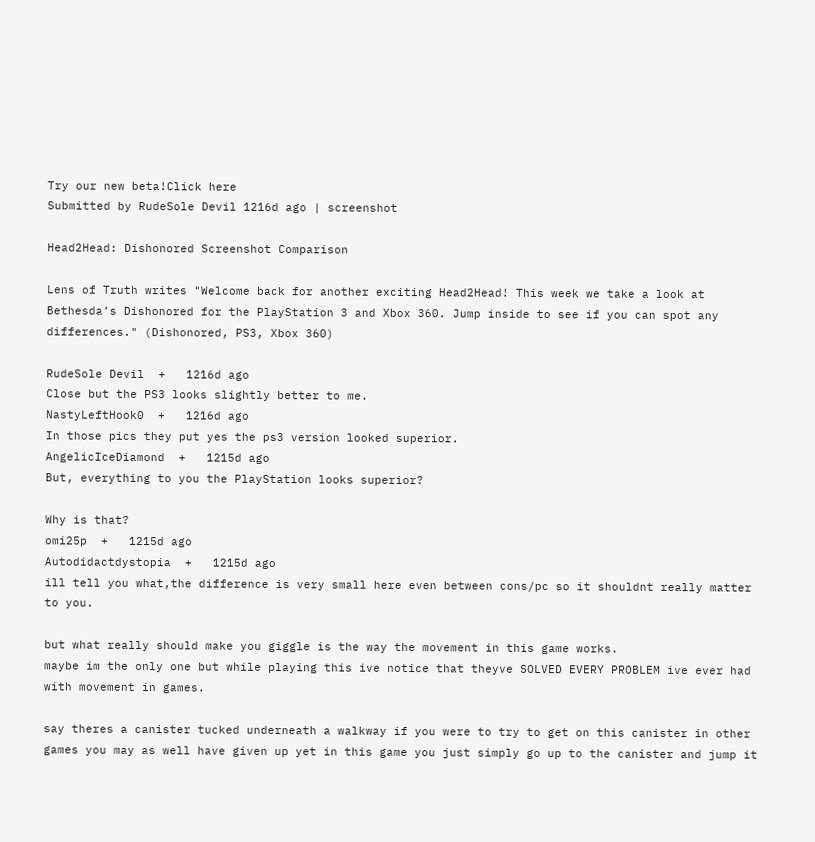Try our new beta!Click here
Submitted by RudeSole Devil 1216d ago | screenshot

Head2Head: Dishonored Screenshot Comparison

Lens of Truth writes "Welcome back for another exciting Head2Head! This week we take a look at Bethesda’s Dishonored for the PlayStation 3 and Xbox 360. Jump inside to see if you can spot any differences." (Dishonored, PS3, Xbox 360)

RudeSole Devil  +   1216d ago
Close but the PS3 looks slightly better to me.
NastyLeftHook0  +   1216d ago
In those pics they put yes the ps3 version looked superior.
AngelicIceDiamond  +   1215d ago
But, everything to you the PlayStation looks superior?

Why is that?
omi25p  +   1215d ago
Autodidactdystopia  +   1215d ago
ill tell you what,the difference is very small here even between cons/pc so it shouldnt really matter to you.

but what really should make you giggle is the way the movement in this game works.
maybe im the only one but while playing this ive notice that theyve SOLVED EVERY PROBLEM ive ever had with movement in games.

say theres a canister tucked underneath a walkway if you were to try to get on this canister in other games you may as well have given up yet in this game you just simply go up to the canister and jump it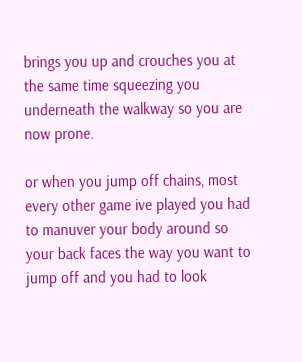brings you up and crouches you at the same time squeezing you underneath the walkway so you are now prone.

or when you jump off chains, most every other game ive played you had to manuver your body around so your back faces the way you want to jump off and you had to look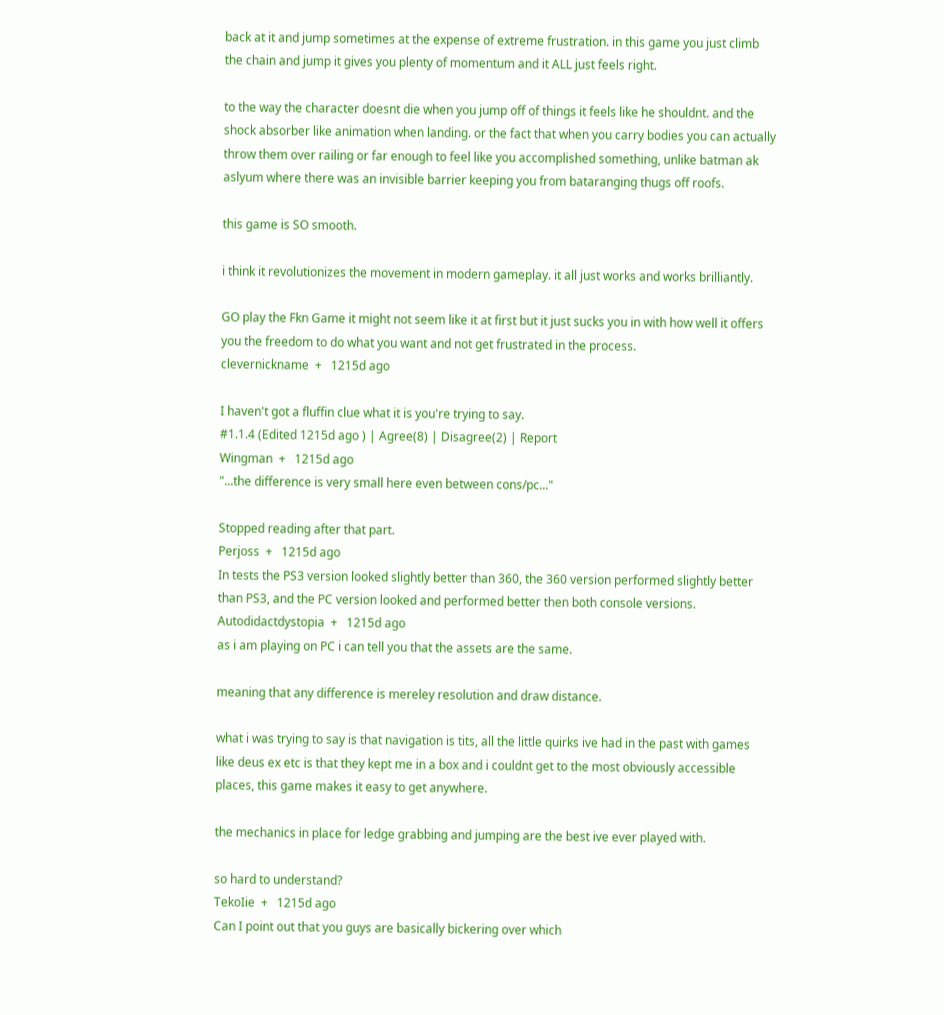back at it and jump sometimes at the expense of extreme frustration. in this game you just climb the chain and jump it gives you plenty of momentum and it ALL just feels right.

to the way the character doesnt die when you jump off of things it feels like he shouldnt. and the shock absorber like animation when landing. or the fact that when you carry bodies you can actually throw them over railing or far enough to feel like you accomplished something, unlike batman ak aslyum where there was an invisible barrier keeping you from bataranging thugs off roofs.

this game is SO smooth.

i think it revolutionizes the movement in modern gameplay. it all just works and works brilliantly.

GO play the Fkn Game it might not seem like it at first but it just sucks you in with how well it offers you the freedom to do what you want and not get frustrated in the process.
clevernickname  +   1215d ago

I haven't got a fluffin clue what it is you're trying to say.
#1.1.4 (Edited 1215d ago ) | Agree(8) | Disagree(2) | Report
Wingman  +   1215d ago
"...the difference is very small here even between cons/pc..."

Stopped reading after that part.
Perjoss  +   1215d ago
In tests the PS3 version looked slightly better than 360, the 360 version performed slightly better than PS3, and the PC version looked and performed better then both console versions.
Autodidactdystopia  +   1215d ago
as i am playing on PC i can tell you that the assets are the same.

meaning that any difference is mereley resolution and draw distance.

what i was trying to say is that navigation is tits, all the little quirks ive had in the past with games like deus ex etc is that they kept me in a box and i couldnt get to the most obviously accessible places, this game makes it easy to get anywhere.

the mechanics in place for ledge grabbing and jumping are the best ive ever played with.

so hard to understand?
TekoIie  +   1215d ago
Can I point out that you guys are basically bickering over which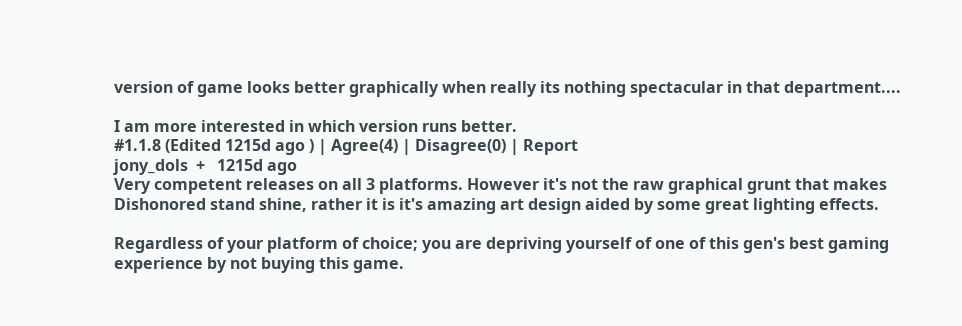version of game looks better graphically when really its nothing spectacular in that department....

I am more interested in which version runs better.
#1.1.8 (Edited 1215d ago ) | Agree(4) | Disagree(0) | Report
jony_dols  +   1215d ago
Very competent releases on all 3 platforms. However it's not the raw graphical grunt that makes Dishonored stand shine, rather it is it's amazing art design aided by some great lighting effects.

Regardless of your platform of choice; you are depriving yourself of one of this gen's best gaming experience by not buying this game.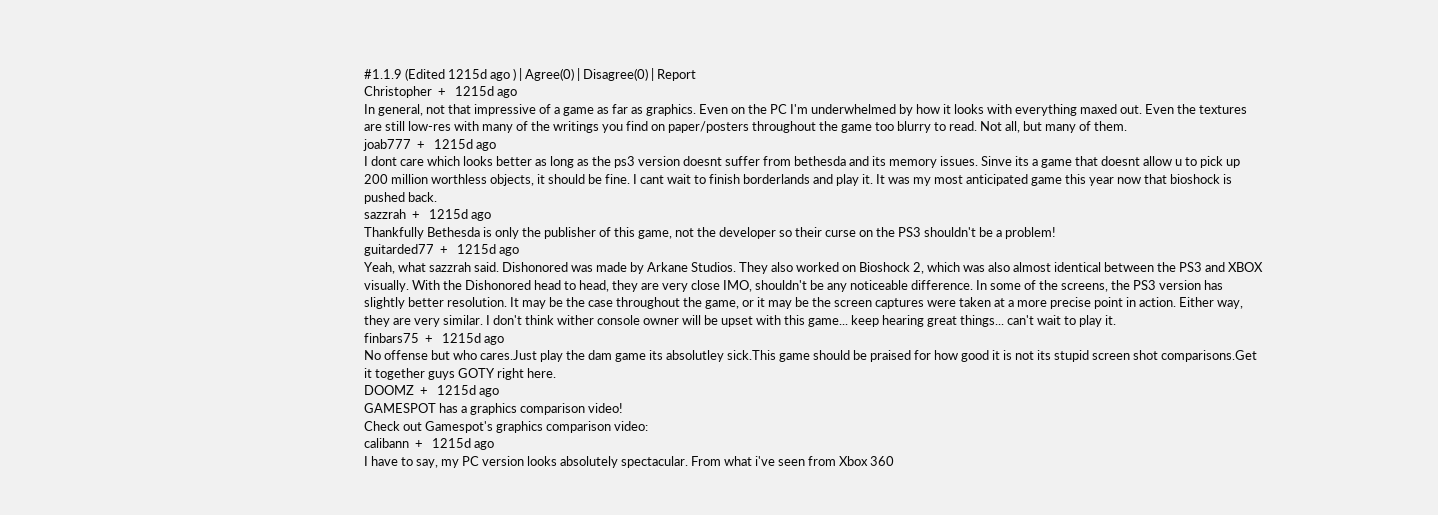#1.1.9 (Edited 1215d ago ) | Agree(0) | Disagree(0) | Report
Christopher  +   1215d ago
In general, not that impressive of a game as far as graphics. Even on the PC I'm underwhelmed by how it looks with everything maxed out. Even the textures are still low-res with many of the writings you find on paper/posters throughout the game too blurry to read. Not all, but many of them.
joab777  +   1215d ago
I dont care which looks better as long as the ps3 version doesnt suffer from bethesda and its memory issues. Sinve its a game that doesnt allow u to pick up 200 million worthless objects, it should be fine. I cant wait to finish borderlands and play it. It was my most anticipated game this year now that bioshock is pushed back.
sazzrah  +   1215d ago
Thankfully Bethesda is only the publisher of this game, not the developer so their curse on the PS3 shouldn't be a problem!
guitarded77  +   1215d ago
Yeah, what sazzrah said. Dishonored was made by Arkane Studios. They also worked on Bioshock 2, which was also almost identical between the PS3 and XBOX visually. With the Dishonored head to head, they are very close IMO, shouldn't be any noticeable difference. In some of the screens, the PS3 version has slightly better resolution. It may be the case throughout the game, or it may be the screen captures were taken at a more precise point in action. Either way, they are very similar. I don't think wither console owner will be upset with this game... keep hearing great things... can't wait to play it.
finbars75  +   1215d ago
No offense but who cares.Just play the dam game its absolutley sick.This game should be praised for how good it is not its stupid screen shot comparisons.Get it together guys GOTY right here.
DOOMZ  +   1215d ago
GAMESPOT has a graphics comparison video!
Check out Gamespot's graphics comparison video:
calibann  +   1215d ago
I have to say, my PC version looks absolutely spectacular. From what i've seen from Xbox 360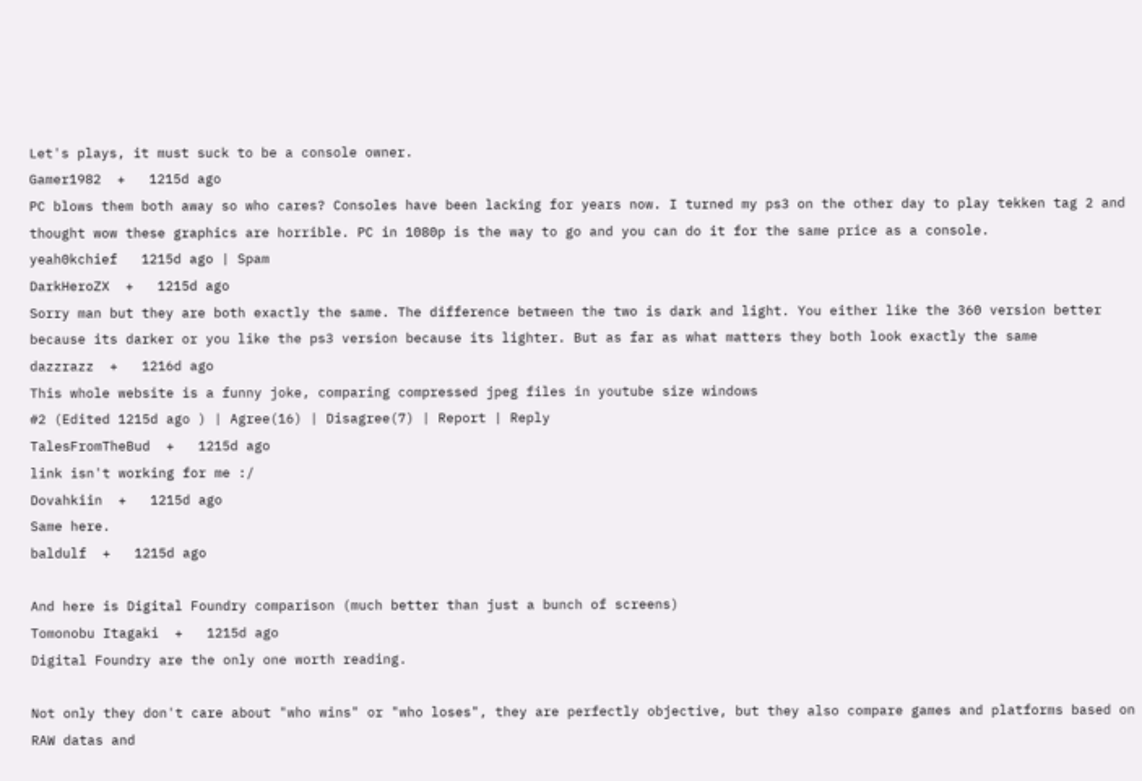Let's plays, it must suck to be a console owner.
Gamer1982  +   1215d ago
PC blows them both away so who cares? Consoles have been lacking for years now. I turned my ps3 on the other day to play tekken tag 2 and thought wow these graphics are horrible. PC in 1080p is the way to go and you can do it for the same price as a console.
yeah0kchief   1215d ago | Spam
DarkHeroZX  +   1215d ago
Sorry man but they are both exactly the same. The difference between the two is dark and light. You either like the 360 version better because its darker or you like the ps3 version because its lighter. But as far as what matters they both look exactly the same
dazzrazz  +   1216d ago
This whole website is a funny joke, comparing compressed jpeg files in youtube size windows
#2 (Edited 1215d ago ) | Agree(16) | Disagree(7) | Report | Reply
TalesFromTheBud  +   1215d ago
link isn't working for me :/
Dovahkiin  +   1215d ago
Same here.
baldulf  +   1215d ago

And here is Digital Foundry comparison (much better than just a bunch of screens)
Tomonobu Itagaki  +   1215d ago
Digital Foundry are the only one worth reading.

Not only they don't care about "who wins" or "who loses", they are perfectly objective, but they also compare games and platforms based on RAW datas and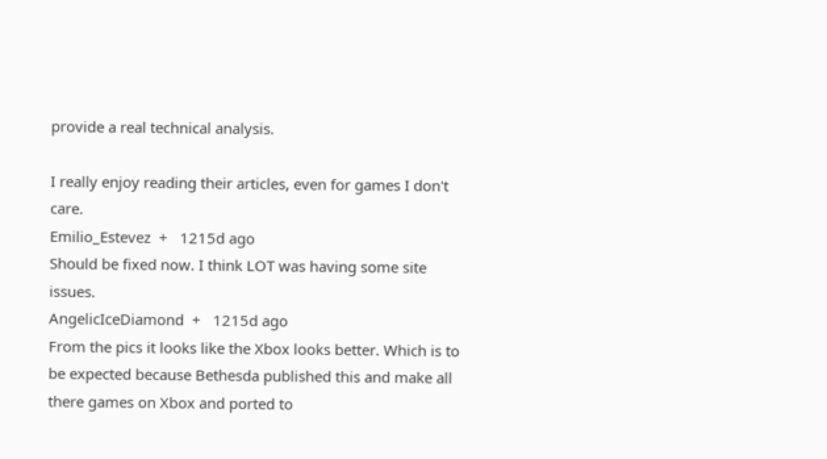provide a real technical analysis.

I really enjoy reading their articles, even for games I don't care.
Emilio_Estevez  +   1215d ago
Should be fixed now. I think LOT was having some site issues.
AngelicIceDiamond  +   1215d ago
From the pics it looks like the Xbox looks better. Which is to be expected because Bethesda published this and make all there games on Xbox and ported to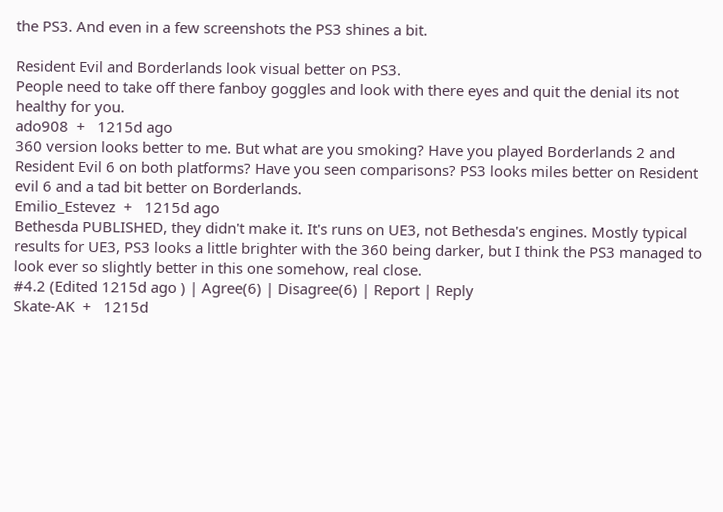the PS3. And even in a few screenshots the PS3 shines a bit.

Resident Evil and Borderlands look visual better on PS3.
People need to take off there fanboy goggles and look with there eyes and quit the denial its not healthy for you.
ado908  +   1215d ago
360 version looks better to me. But what are you smoking? Have you played Borderlands 2 and Resident Evil 6 on both platforms? Have you seen comparisons? PS3 looks miles better on Resident evil 6 and a tad bit better on Borderlands.
Emilio_Estevez  +   1215d ago
Bethesda PUBLISHED, they didn't make it. It's runs on UE3, not Bethesda's engines. Mostly typical results for UE3, PS3 looks a little brighter with the 360 being darker, but I think the PS3 managed to look ever so slightly better in this one somehow, real close.
#4.2 (Edited 1215d ago ) | Agree(6) | Disagree(6) | Report | Reply
Skate-AK  +   1215d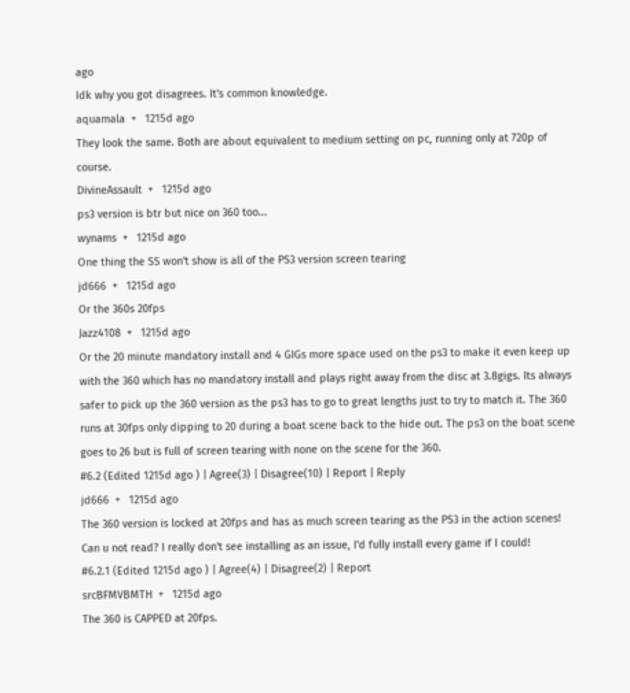ago
Idk why you got disagrees. It's common knowledge.
aquamala  +   1215d ago
They look the same. Both are about equivalent to medium setting on pc, running only at 720p of course.
DivineAssault  +   1215d ago
ps3 version is btr but nice on 360 too...
wynams  +   1215d ago
One thing the SS won't show is all of the PS3 version screen tearing
jd666  +   1215d ago
Or the 360s 20fps
Jazz4108  +   1215d ago
Or the 20 minute mandatory install and 4 GIGs more space used on the ps3 to make it even keep up with the 360 which has no mandatory install and plays right away from the disc at 3.8gigs. Its always safer to pick up the 360 version as the ps3 has to go to great lengths just to try to match it. The 360 runs at 30fps only dipping to 20 during a boat scene back to the hide out. The ps3 on the boat scene goes to 26 but is full of screen tearing with none on the scene for the 360.
#6.2 (Edited 1215d ago ) | Agree(3) | Disagree(10) | Report | Reply
jd666  +   1215d ago
The 360 version is locked at 20fps and has as much screen tearing as the PS3 in the action scenes! Can u not read? I really don't see installing as an issue, I'd fully install every game if I could!
#6.2.1 (Edited 1215d ago ) | Agree(4) | Disagree(2) | Report
srcBFMVBMTH  +   1215d ago
The 360 is CAPPED at 20fps.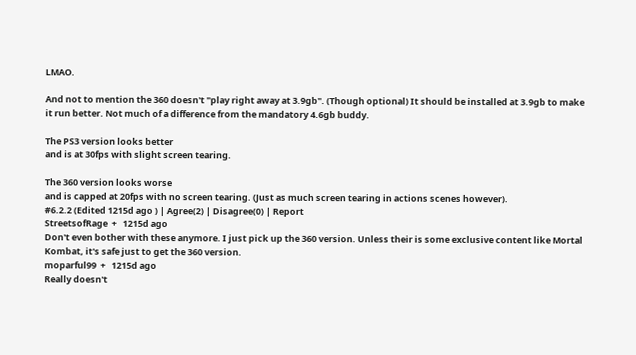LMAO.

And not to mention the 360 doesn't "play right away at 3.9gb". (Though optional) It should be installed at 3.9gb to make it run better. Not much of a difference from the mandatory 4.6gb buddy.

The PS3 version looks better
and is at 30fps with slight screen tearing.

The 360 version looks worse
and is capped at 20fps with no screen tearing. (Just as much screen tearing in actions scenes however).
#6.2.2 (Edited 1215d ago ) | Agree(2) | Disagree(0) | Report
StreetsofRage  +   1215d ago
Don't even bother with these anymore. I just pick up the 360 version. Unless their is some exclusive content like Mortal Kombat, it's safe just to get the 360 version.
moparful99  +   1215d ago
Really doesn't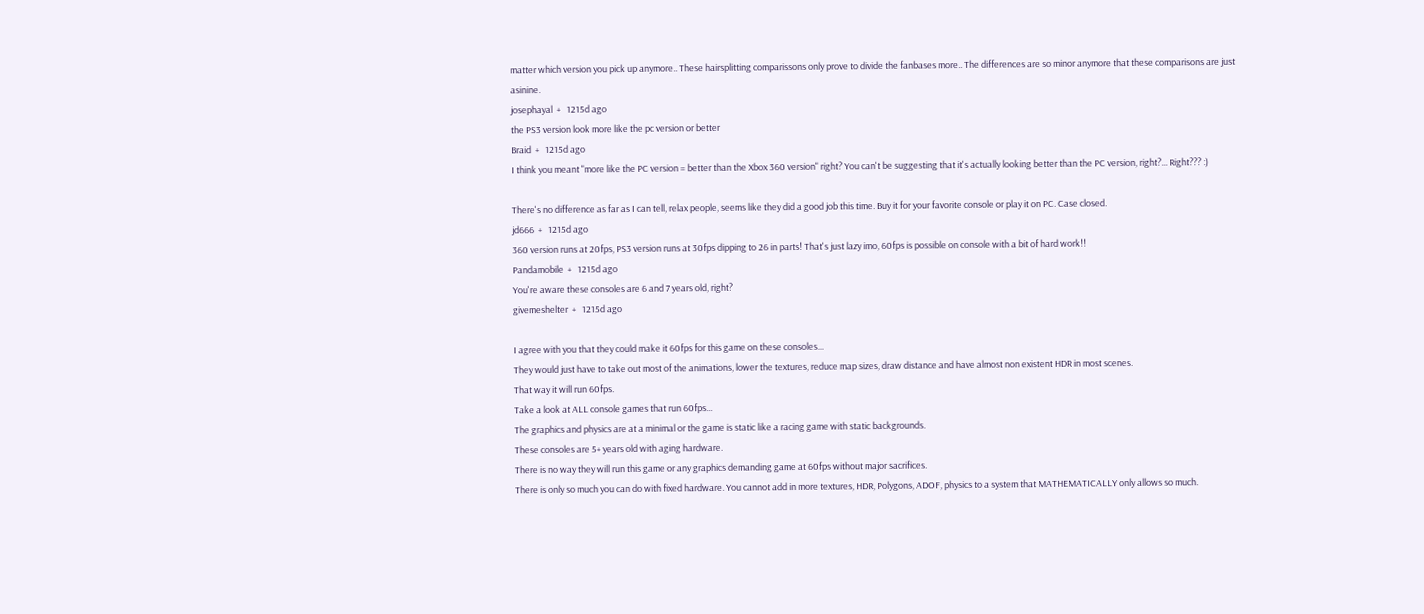matter which version you pick up anymore.. These hairsplitting comparissons only prove to divide the fanbases more.. The differences are so minor anymore that these comparisons are just asinine.
josephayal  +   1215d ago
the PS3 version look more like the pc version or better
Braid  +   1215d ago
I think you meant "more like the PC version = better than the Xbox 360 version" right? You can't be suggesting that it's actually looking better than the PC version, right?... Right??? :)

There's no difference as far as I can tell, relax people, seems like they did a good job this time. Buy it for your favorite console or play it on PC. Case closed.
jd666  +   1215d ago
360 version runs at 20fps, PS3 version runs at 30fps dipping to 26 in parts! That's just lazy imo, 60fps is possible on console with a bit of hard work!!
Pandamobile  +   1215d ago
You're aware these consoles are 6 and 7 years old, right?
givemeshelter  +   1215d ago

I agree with you that they could make it 60fps for this game on these consoles...
They would just have to take out most of the animations, lower the textures, reduce map sizes, draw distance and have almost non existent HDR in most scenes.
That way it will run 60fps.
Take a look at ALL console games that run 60fps...
The graphics and physics are at a minimal or the game is static like a racing game with static backgrounds.
These consoles are 5+ years old with aging hardware.
There is no way they will run this game or any graphics demanding game at 60fps without major sacrifices.
There is only so much you can do with fixed hardware. You cannot add in more textures, HDR, Polygons, ADOF, physics to a system that MATHEMATICALLY only allows so much.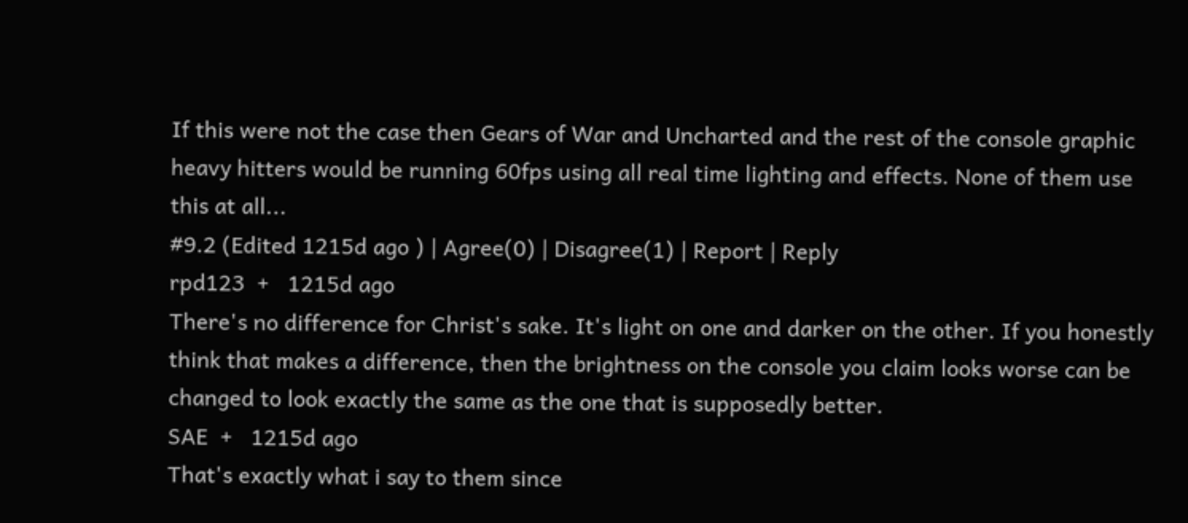If this were not the case then Gears of War and Uncharted and the rest of the console graphic heavy hitters would be running 60fps using all real time lighting and effects. None of them use this at all...
#9.2 (Edited 1215d ago ) | Agree(0) | Disagree(1) | Report | Reply
rpd123  +   1215d ago
There's no difference for Christ's sake. It's light on one and darker on the other. If you honestly think that makes a difference, then the brightness on the console you claim looks worse can be changed to look exactly the same as the one that is supposedly better.
SAE  +   1215d ago
That's exactly what i say to them since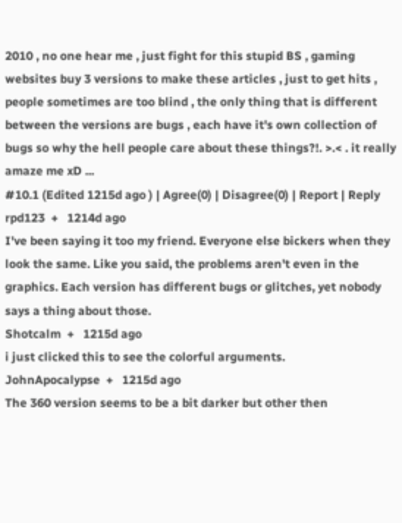2010 , no one hear me , just fight for this stupid BS , gaming websites buy 3 versions to make these articles , just to get hits , people sometimes are too blind , the only thing that is different between the versions are bugs , each have it's own collection of bugs so why the hell people care about these things?!. >.< . it really amaze me xD ...
#10.1 (Edited 1215d ago ) | Agree(0) | Disagree(0) | Report | Reply
rpd123  +   1214d ago
I've been saying it too my friend. Everyone else bickers when they look the same. Like you said, the problems aren't even in the graphics. Each version has different bugs or glitches, yet nobody says a thing about those.
Shotcalm  +   1215d ago
i just clicked this to see the colorful arguments.
JohnApocalypse  +   1215d ago
The 360 version seems to be a bit darker but other then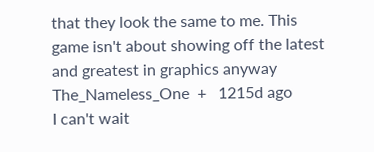that they look the same to me. This game isn't about showing off the latest and greatest in graphics anyway
The_Nameless_One  +   1215d ago
I can't wait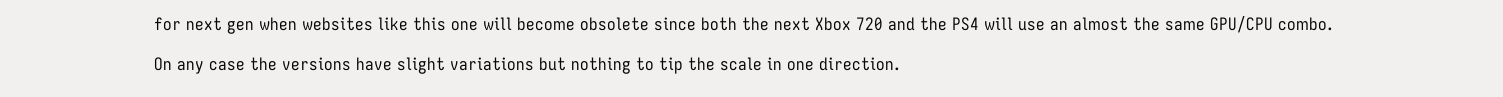for next gen when websites like this one will become obsolete since both the next Xbox 720 and the PS4 will use an almost the same GPU/CPU combo.

On any case the versions have slight variations but nothing to tip the scale in one direction.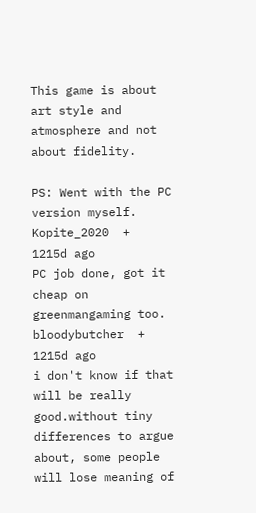This game is about art style and atmosphere and not about fidelity.

PS: Went with the PC version myself.
Kopite_2020  +   1215d ago
PC job done, got it cheap on greenmangaming too.
bloodybutcher  +   1215d ago
i don't know if that will be really good.without tiny differences to argue about, some people will lose meaning of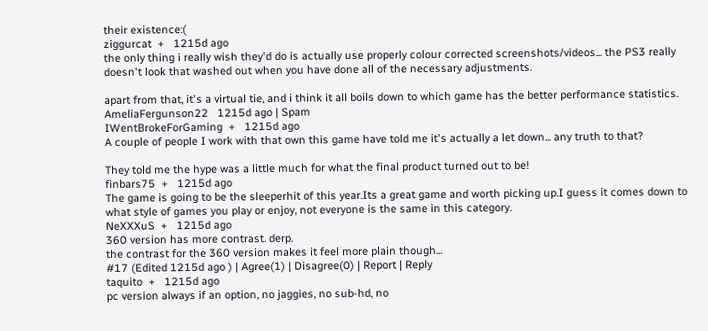their existence:(
ziggurcat  +   1215d ago
the only thing i really wish they'd do is actually use properly colour corrected screenshots/videos... the PS3 really doesn't look that washed out when you have done all of the necessary adjustments.

apart from that, it's a virtual tie, and i think it all boils down to which game has the better performance statistics.
AmeliaFergunson22   1215d ago | Spam
IWentBrokeForGaming  +   1215d ago
A couple of people I work with that own this game have told me it's actually a let down... any truth to that?

They told me the hype was a little much for what the final product turned out to be!
finbars75  +   1215d ago
The game is going to be the sleeperhit of this year.Its a great game and worth picking up.I guess it comes down to what style of games you play or enjoy, not everyone is the same in this category.
NeXXXuS  +   1215d ago
360 version has more contrast. derp.
the contrast for the 360 version makes it feel more plain though...
#17 (Edited 1215d ago ) | Agree(1) | Disagree(0) | Report | Reply
taquito  +   1215d ago
pc version always if an option, no jaggies, no sub-hd, no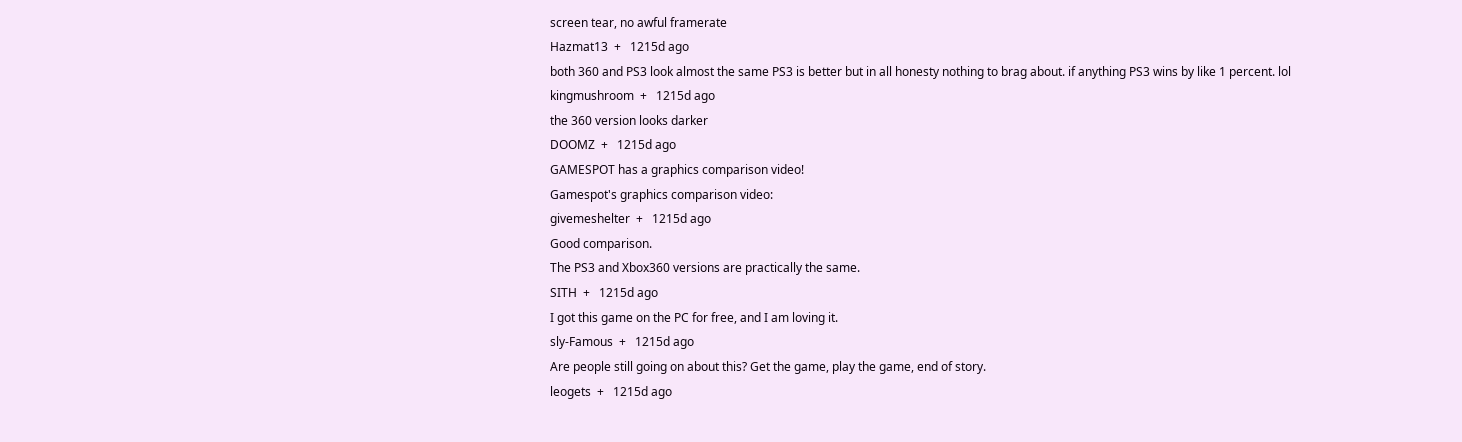screen tear, no awful framerate
Hazmat13  +   1215d ago
both 360 and PS3 look almost the same PS3 is better but in all honesty nothing to brag about. if anything PS3 wins by like 1 percent. lol
kingmushroom  +   1215d ago
the 360 version looks darker
DOOMZ  +   1215d ago
GAMESPOT has a graphics comparison video!
Gamespot's graphics comparison video:
givemeshelter  +   1215d ago
Good comparison.
The PS3 and Xbox360 versions are practically the same.
SITH  +   1215d ago
I got this game on the PC for free, and I am loving it.
sly-Famous  +   1215d ago
Are people still going on about this? Get the game, play the game, end of story.
leogets  +   1215d ago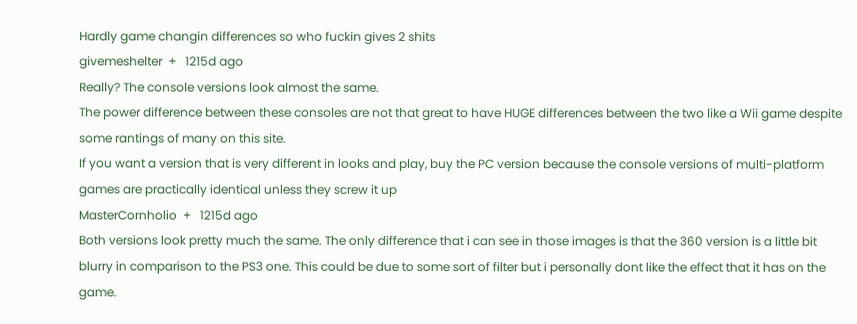Hardly game changin differences so who fuckin gives 2 shits
givemeshelter  +   1215d ago
Really? The console versions look almost the same.
The power difference between these consoles are not that great to have HUGE differences between the two like a Wii game despite some rantings of many on this site.
If you want a version that is very different in looks and play, buy the PC version because the console versions of multi-platform games are practically identical unless they screw it up
MasterCornholio  +   1215d ago
Both versions look pretty much the same. The only difference that i can see in those images is that the 360 version is a little bit blurry in comparison to the PS3 one. This could be due to some sort of filter but i personally dont like the effect that it has on the game.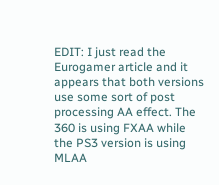EDIT: I just read the Eurogamer article and it appears that both versions use some sort of post processing AA effect. The 360 is using FXAA while the PS3 version is using MLAA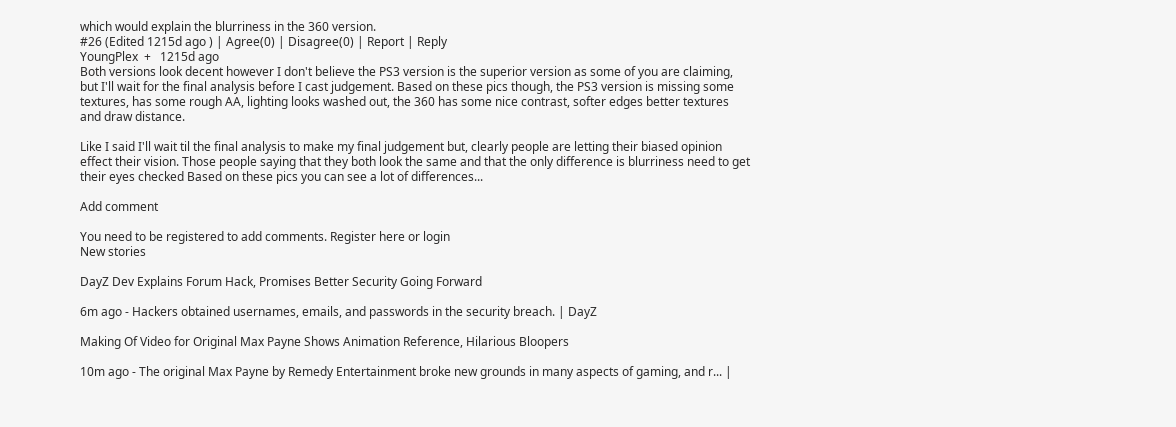which would explain the blurriness in the 360 version.
#26 (Edited 1215d ago ) | Agree(0) | Disagree(0) | Report | Reply
YoungPlex  +   1215d ago
Both versions look decent however I don't believe the PS3 version is the superior version as some of you are claiming, but I'll wait for the final analysis before I cast judgement. Based on these pics though, the PS3 version is missing some textures, has some rough AA, lighting looks washed out, the 360 has some nice contrast, softer edges better textures and draw distance.

Like I said I'll wait til the final analysis to make my final judgement but, clearly people are letting their biased opinion effect their vision. Those people saying that they both look the same and that the only difference is blurriness need to get their eyes checked Based on these pics you can see a lot of differences...

Add comment

You need to be registered to add comments. Register here or login
New stories

DayZ Dev Explains Forum Hack, Promises Better Security Going Forward

6m ago - Hackers obtained usernames, emails, and passwords in the security breach. | DayZ

Making Of Video for Original Max Payne Shows Animation Reference, Hilarious Bloopers

10m ago - The original Max Payne by Remedy Entertainment broke new grounds in many aspects of gaming, and r... |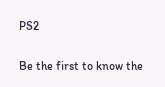PS2

Be the first to know the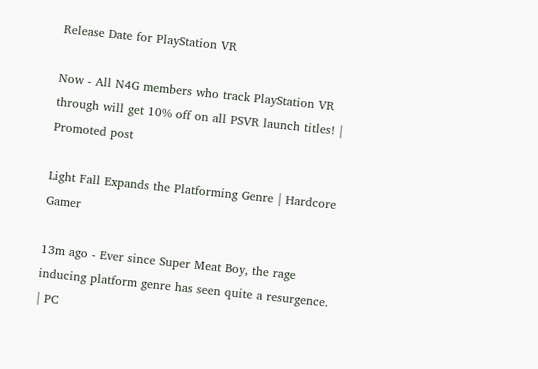Release Date for PlayStation VR

Now - All N4G members who track PlayStation VR through will get 10% off on all PSVR launch titles! | Promoted post

Light Fall Expands the Platforming Genre | Hardcore Gamer

13m ago - Ever since Super Meat Boy, the rage inducing platform genre has seen quite a resurgence. | PC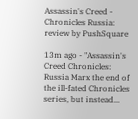Assassin's Creed - Chronicles Russia: review by PushSquare

13m ago - "Assassin's Creed Chronicles: Russia Marx the end of the ill-fated Chronicles series, but instead...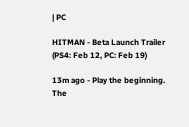| PC

HITMAN - Beta Launch Trailer (PS4: Feb 12, PC: Feb 19)

13m ago - Play the beginning. The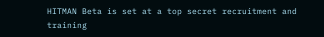HITMAN Beta is set at a top secret recruitment and training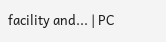facility and... | PC